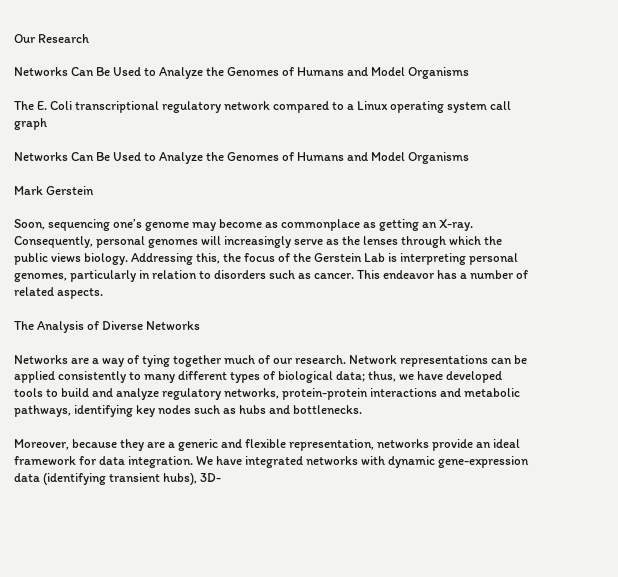Our Research

Networks Can Be Used to Analyze the Genomes of Humans and Model Organisms

The E. Coli transcriptional regulatory network compared to a Linux operating system call graph

Networks Can Be Used to Analyze the Genomes of Humans and Model Organisms

Mark Gerstein

Soon, sequencing one’s genome may become as commonplace as getting an X-ray. Consequently, personal genomes will increasingly serve as the lenses through which the public views biology. Addressing this, the focus of the Gerstein Lab is interpreting personal genomes, particularly in relation to disorders such as cancer. This endeavor has a number of related aspects.

The Analysis of Diverse Networks

Networks are a way of tying together much of our research. Network representations can be applied consistently to many different types of biological data; thus, we have developed tools to build and analyze regulatory networks, protein-protein interactions and metabolic pathways, identifying key nodes such as hubs and bottlenecks.

Moreover, because they are a generic and flexible representation, networks provide an ideal framework for data integration. We have integrated networks with dynamic gene-expression data (identifying transient hubs), 3D-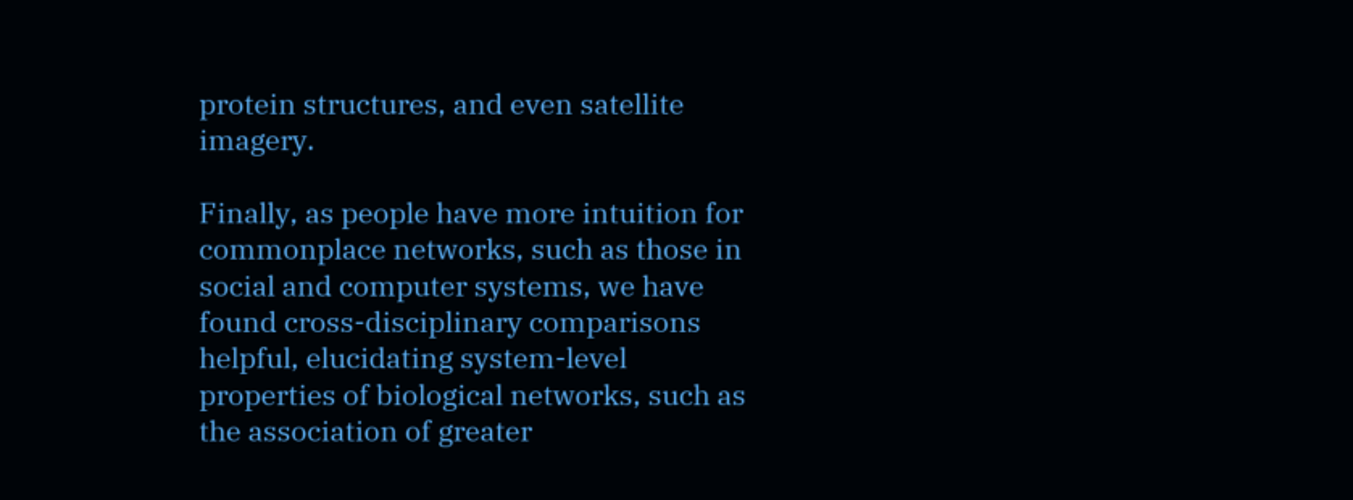protein structures, and even satellite imagery.

Finally, as people have more intuition for commonplace networks, such as those in social and computer systems, we have found cross-disciplinary comparisons helpful, elucidating system-level properties of biological networks, such as the association of greater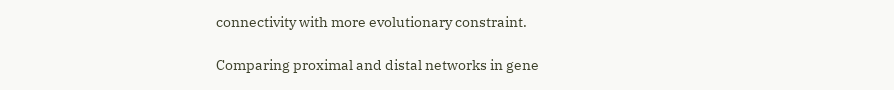connectivity with more evolutionary constraint.

Comparing proximal and distal networks in gene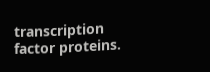transcription factor proteins.